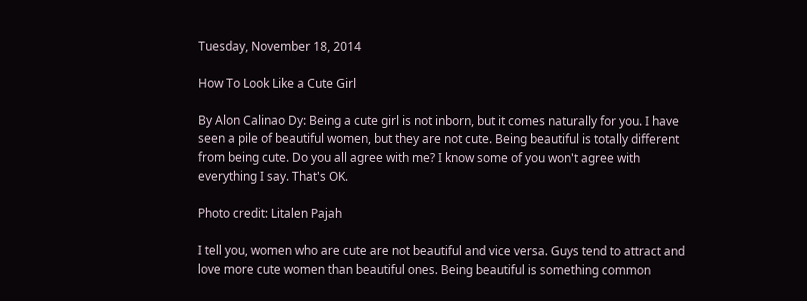Tuesday, November 18, 2014

How To Look Like a Cute Girl

By Alon Calinao Dy: Being a cute girl is not inborn, but it comes naturally for you. I have seen a pile of beautiful women, but they are not cute. Being beautiful is totally different from being cute. Do you all agree with me? I know some of you won't agree with everything I say. That's OK.

Photo credit: Litalen Pajah

I tell you, women who are cute are not beautiful and vice versa. Guys tend to attract and love more cute women than beautiful ones. Being beautiful is something common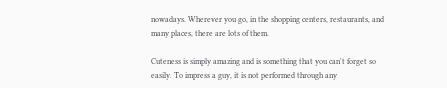nowadays. Wherever you go, in the shopping centers, restaurants, and many places, there are lots of them.

Cuteness is simply amazing and is something that you can't forget so easily. To impress a guy, it is not performed through any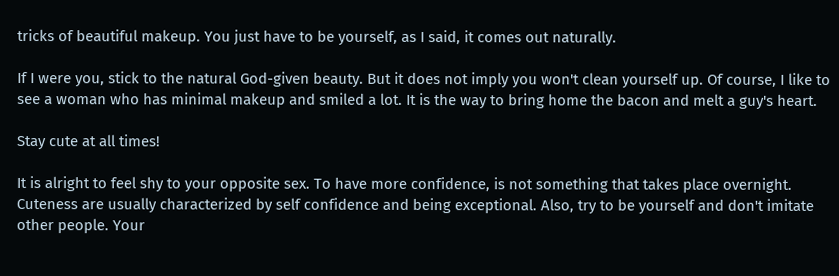tricks of beautiful makeup. You just have to be yourself, as I said, it comes out naturally.

If I were you, stick to the natural God-given beauty. But it does not imply you won't clean yourself up. Of course, I like to see a woman who has minimal makeup and smiled a lot. It is the way to bring home the bacon and melt a guy's heart.

Stay cute at all times!

It is alright to feel shy to your opposite sex. To have more confidence, is not something that takes place overnight. Cuteness are usually characterized by self confidence and being exceptional. Also, try to be yourself and don't imitate other people. Your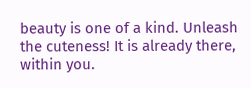beauty is one of a kind. Unleash the cuteness! It is already there, within you.